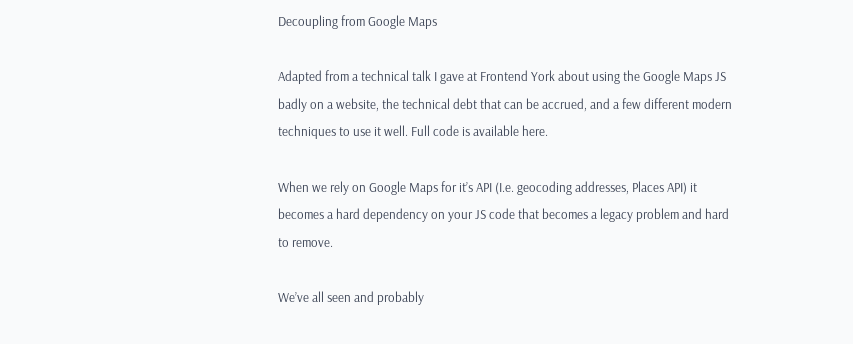Decoupling from Google Maps

Adapted from a technical talk I gave at Frontend York about using the Google Maps JS badly on a website, the technical debt that can be accrued, and a few different modern techniques to use it well. Full code is available here.

When we rely on Google Maps for it’s API (I.e. geocoding addresses, Places API) it becomes a hard dependency on your JS code that becomes a legacy problem and hard to remove.

We’ve all seen and probably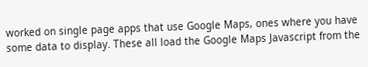worked on single page apps that use Google Maps, ones where you have some data to display. These all load the Google Maps Javascript from the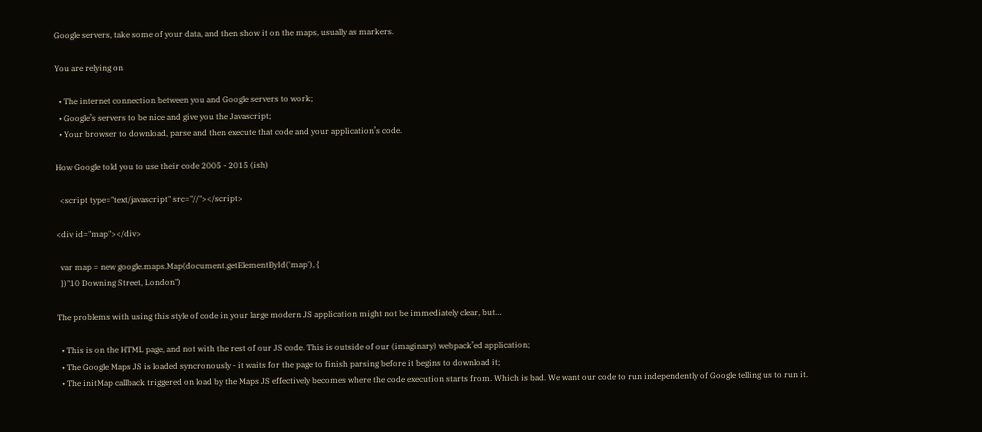Google servers, take some of your data, and then show it on the maps, usually as markers.

You are relying on

  • The internet connection between you and Google servers to work;
  • Google’s servers to be nice and give you the Javascript;
  • Your browser to download, parse and then execute that code and your application’s code.

How Google told you to use their code 2005 - 2015 (ish)

  <script type="text/javascript" src="//"></script>

<div id="map"></div>

  var map = new google.maps.Map(document.getElementById('map'), {
  })"10 Downing Street, London")

The problems with using this style of code in your large modern JS application might not be immediately clear, but…

  • This is on the HTML page, and not with the rest of our JS code. This is outside of our (imaginary) webpack’ed application;
  • The Google Maps JS is loaded syncronously - it waits for the page to finish parsing before it begins to download it;
  • The initMap callback triggered on load by the Maps JS effectively becomes where the code execution starts from. Which is bad. We want our code to run independently of Google telling us to run it.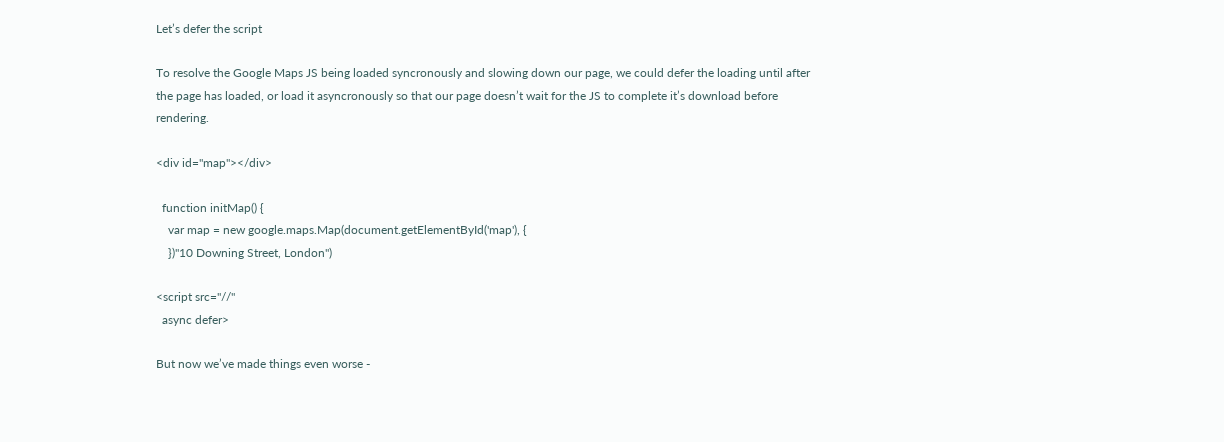Let’s defer the script

To resolve the Google Maps JS being loaded syncronously and slowing down our page, we could defer the loading until after the page has loaded, or load it asyncronously so that our page doesn’t wait for the JS to complete it’s download before rendering.

<div id="map"></div>

  function initMap() {
    var map = new google.maps.Map(document.getElementById('map'), {
    })"10 Downing Street, London")

<script src="//"
  async defer>

But now we’ve made things even worse -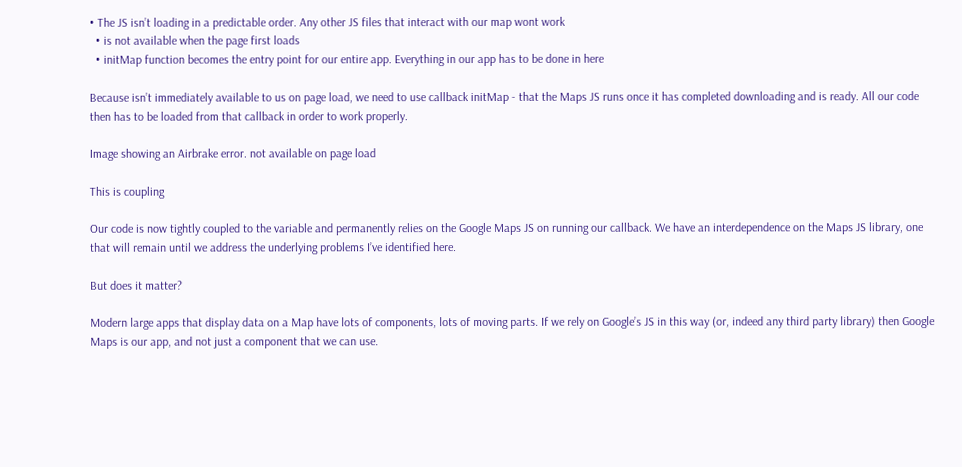• The JS isn’t loading in a predictable order. Any other JS files that interact with our map wont work
  • is not available when the page first loads
  • initMap function becomes the entry point for our entire app. Everything in our app has to be done in here

Because isn’t immediately available to us on page load, we need to use callback initMap - that the Maps JS runs once it has completed downloading and is ready. All our code then has to be loaded from that callback in order to work properly.

Image showing an Airbrake error. not available on page load

This is coupling

Our code is now tightly coupled to the variable and permanently relies on the Google Maps JS on running our callback. We have an interdependence on the Maps JS library, one that will remain until we address the underlying problems I’ve identified here.

But does it matter?

Modern large apps that display data on a Map have lots of components, lots of moving parts. If we rely on Google’s JS in this way (or, indeed any third party library) then Google Maps is our app, and not just a component that we can use.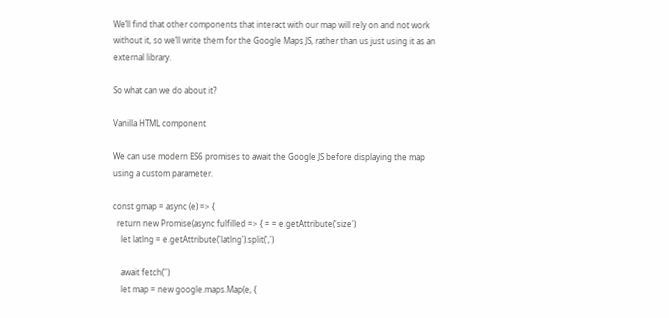We’ll find that other components that interact with our map will rely on and not work without it, so we’ll write them for the Google Maps JS, rather than us just using it as an external library.

So what can we do about it?

Vanilla HTML component

We can use modern ES6 promises to await the Google JS before displaying the map using a custom parameter.

const gmap = async (e) => {
  return new Promise(async fulfilled => { = = e.getAttribute('size')
    let latlng = e.getAttribute('latlng').split(',')

    await fetch('')
    let map = new google.maps.Map(e, {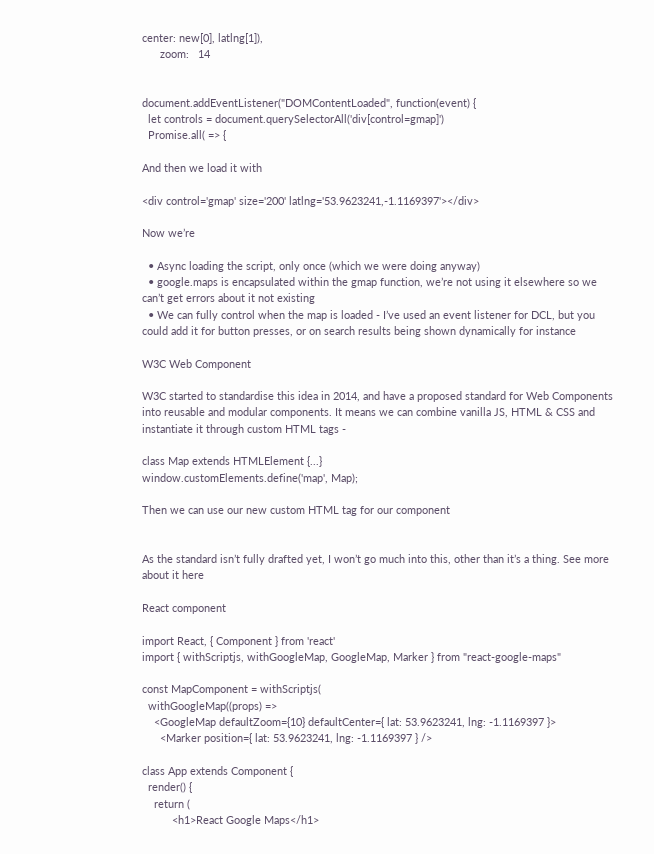center: new[0], latlng[1]),
      zoom:   14


document.addEventListener("DOMContentLoaded", function(event) {
  let controls = document.querySelectorAll('div[control=gmap]')
  Promise.all( => {

And then we load it with

<div control='gmap' size='200' latlng='53.9623241,-1.1169397'></div>

Now we’re

  • Async loading the script, only once (which we were doing anyway)
  • google.maps is encapsulated within the gmap function, we’re not using it elsewhere so we can’t get errors about it not existing
  • We can fully control when the map is loaded - I’ve used an event listener for DCL, but you could add it for button presses, or on search results being shown dynamically for instance

W3C Web Component

W3C started to standardise this idea in 2014, and have a proposed standard for Web Components into reusable and modular components. It means we can combine vanilla JS, HTML & CSS and instantiate it through custom HTML tags -

class Map extends HTMLElement {...}
window.customElements.define('map', Map);

Then we can use our new custom HTML tag for our component


As the standard isn’t fully drafted yet, I won’t go much into this, other than it’s a thing. See more about it here

React component

import React, { Component } from 'react'
import { withScriptjs, withGoogleMap, GoogleMap, Marker } from "react-google-maps"

const MapComponent = withScriptjs(
  withGoogleMap((props) =>
    <GoogleMap defaultZoom={10} defaultCenter={ lat: 53.9623241, lng: -1.1169397 }>
      <Marker position={ lat: 53.9623241, lng: -1.1169397 } />

class App extends Component {
  render() {
    return (
          <h1>React Google Maps</h1>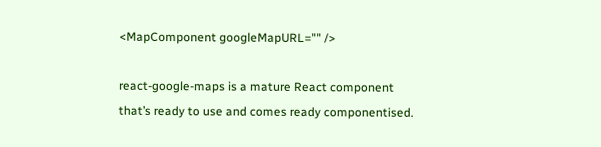<MapComponent googleMapURL="" />

react-google-maps is a mature React component that’s ready to use and comes ready componentised.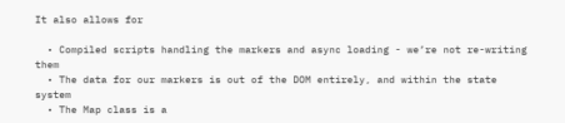It also allows for

  • Compiled scripts handling the markers and async loading - we’re not re-writing them
  • The data for our markers is out of the DOM entirely, and within the state system
  • The Map class is a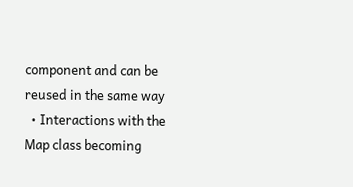component and can be reused in the same way
  • Interactions with the Map class becoming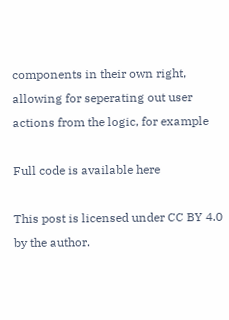components in their own right, allowing for seperating out user actions from the logic, for example

Full code is available here

This post is licensed under CC BY 4.0 by the author.